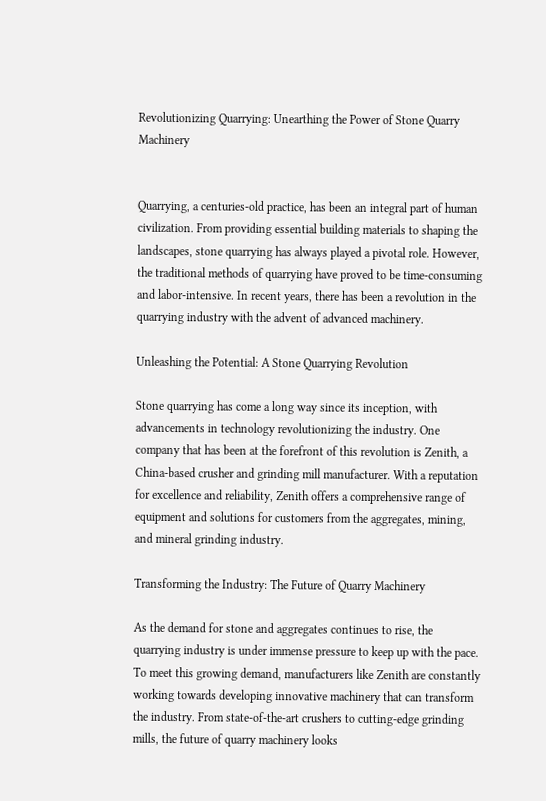Revolutionizing Quarrying: Unearthing the Power of Stone Quarry Machinery


Quarrying, a centuries-old practice, has been an integral part of human civilization. From providing essential building materials to shaping the landscapes, stone quarrying has always played a pivotal role. However, the traditional methods of quarrying have proved to be time-consuming and labor-intensive. In recent years, there has been a revolution in the quarrying industry with the advent of advanced machinery.

Unleashing the Potential: A Stone Quarrying Revolution

Stone quarrying has come a long way since its inception, with advancements in technology revolutionizing the industry. One company that has been at the forefront of this revolution is Zenith, a China-based crusher and grinding mill manufacturer. With a reputation for excellence and reliability, Zenith offers a comprehensive range of equipment and solutions for customers from the aggregates, mining, and mineral grinding industry.

Transforming the Industry: The Future of Quarry Machinery

As the demand for stone and aggregates continues to rise, the quarrying industry is under immense pressure to keep up with the pace. To meet this growing demand, manufacturers like Zenith are constantly working towards developing innovative machinery that can transform the industry. From state-of-the-art crushers to cutting-edge grinding mills, the future of quarry machinery looks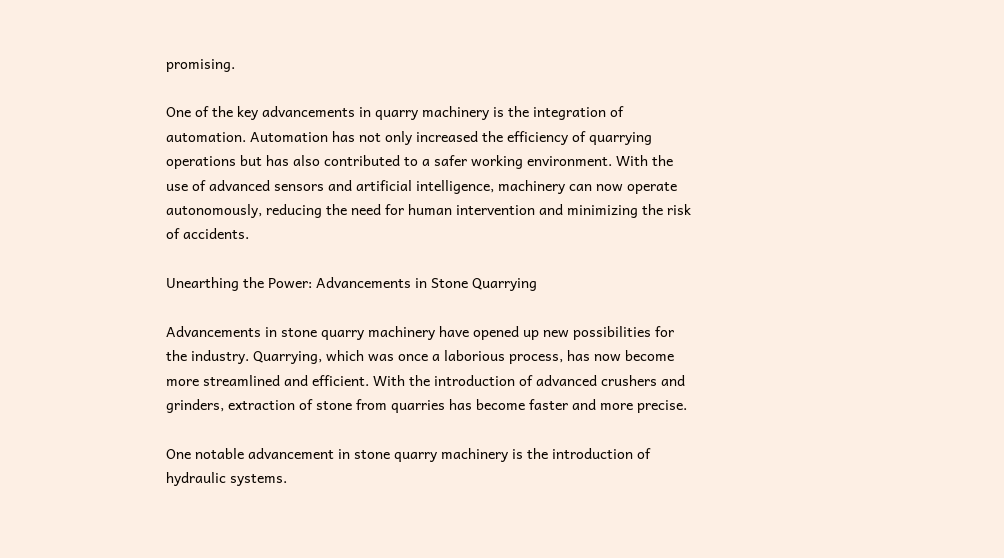promising.

One of the key advancements in quarry machinery is the integration of automation. Automation has not only increased the efficiency of quarrying operations but has also contributed to a safer working environment. With the use of advanced sensors and artificial intelligence, machinery can now operate autonomously, reducing the need for human intervention and minimizing the risk of accidents.

Unearthing the Power: Advancements in Stone Quarrying

Advancements in stone quarry machinery have opened up new possibilities for the industry. Quarrying, which was once a laborious process, has now become more streamlined and efficient. With the introduction of advanced crushers and grinders, extraction of stone from quarries has become faster and more precise.

One notable advancement in stone quarry machinery is the introduction of hydraulic systems.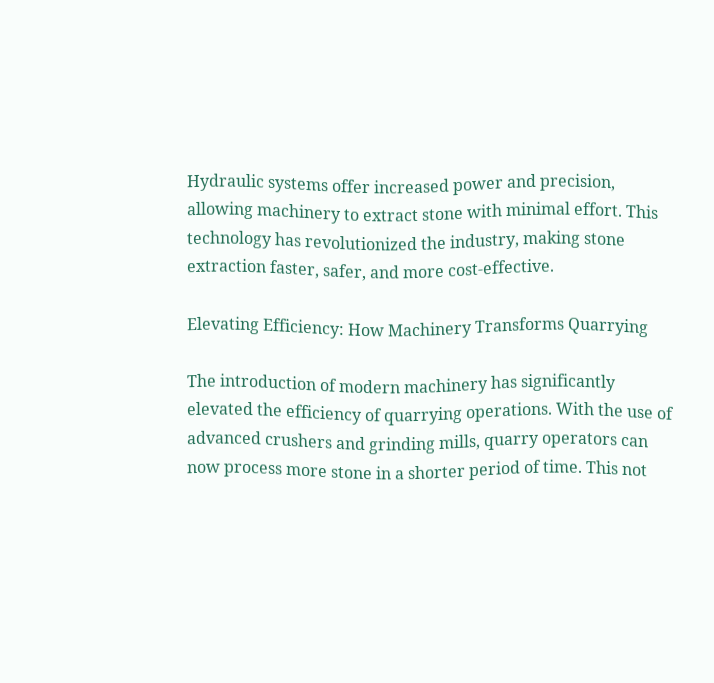Hydraulic systems offer increased power and precision, allowing machinery to extract stone with minimal effort. This technology has revolutionized the industry, making stone extraction faster, safer, and more cost-effective.

Elevating Efficiency: How Machinery Transforms Quarrying

The introduction of modern machinery has significantly elevated the efficiency of quarrying operations. With the use of advanced crushers and grinding mills, quarry operators can now process more stone in a shorter period of time. This not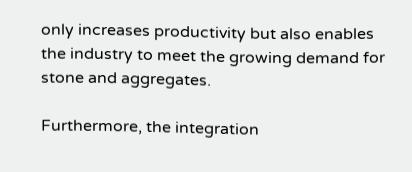only increases productivity but also enables the industry to meet the growing demand for stone and aggregates.

Furthermore, the integration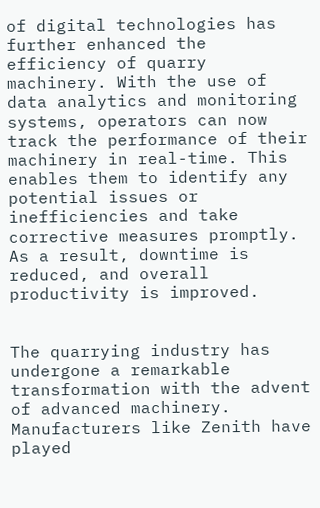of digital technologies has further enhanced the efficiency of quarry machinery. With the use of data analytics and monitoring systems, operators can now track the performance of their machinery in real-time. This enables them to identify any potential issues or inefficiencies and take corrective measures promptly. As a result, downtime is reduced, and overall productivity is improved.


The quarrying industry has undergone a remarkable transformation with the advent of advanced machinery. Manufacturers like Zenith have played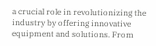a crucial role in revolutionizing the industry by offering innovative equipment and solutions. From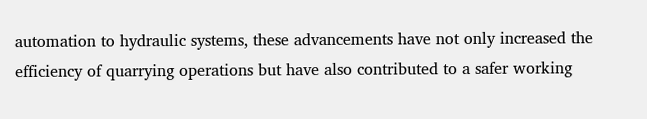automation to hydraulic systems, these advancements have not only increased the efficiency of quarrying operations but have also contributed to a safer working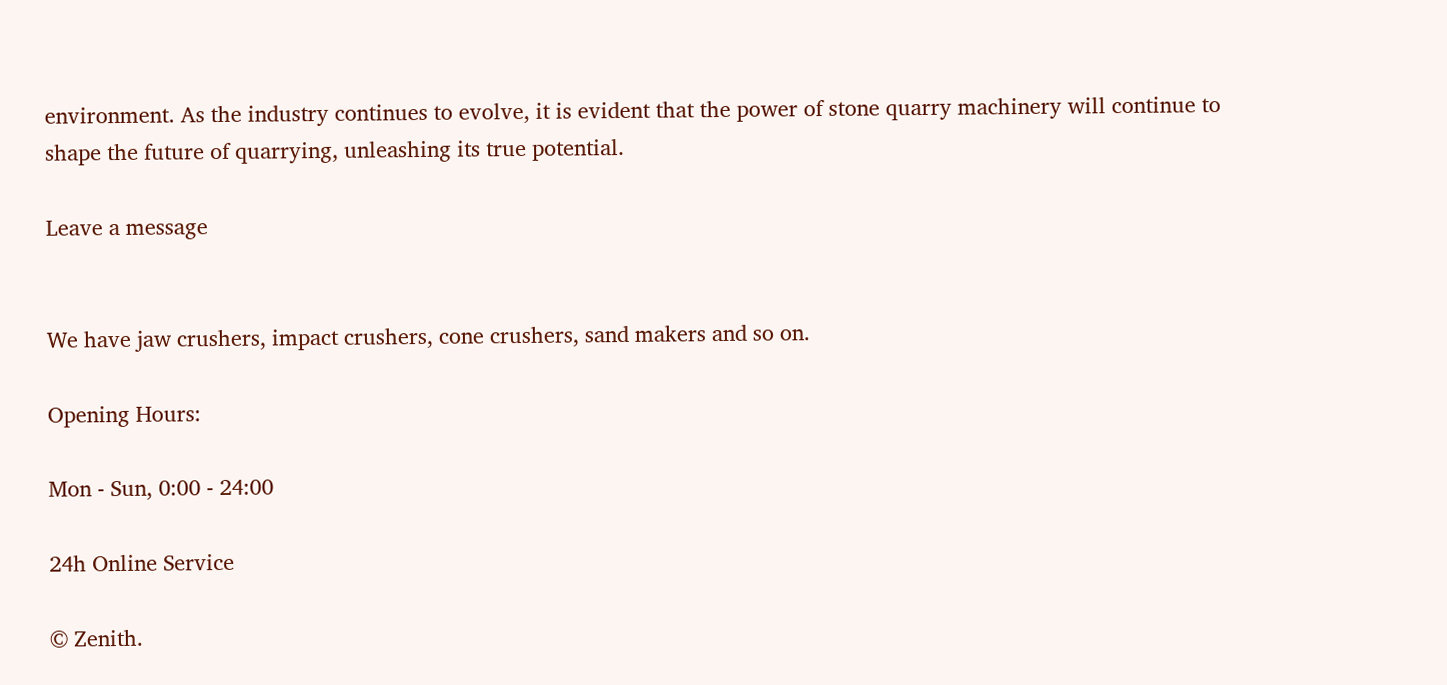environment. As the industry continues to evolve, it is evident that the power of stone quarry machinery will continue to shape the future of quarrying, unleashing its true potential.

Leave a message


We have jaw crushers, impact crushers, cone crushers, sand makers and so on.

Opening Hours:

Mon - Sun, 0:00 - 24:00

24h Online Service

© Zenith.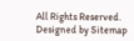All Rights Reserved. Designed by Sitemap